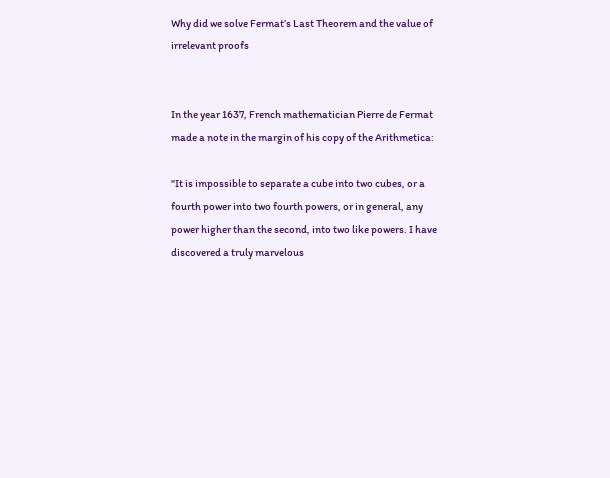Why did we solve Fermat’s Last Theorem and the value of irrelevant proofs


In the year 1637, French mathematician Pierre de Fermat made a note in the margin of his copy of the Arithmetica:

"It is impossible to separate a cube into two cubes, or a fourth power into two fourth powers, or in general, any power higher than the second, into two like powers. I have discovered a truly marvelous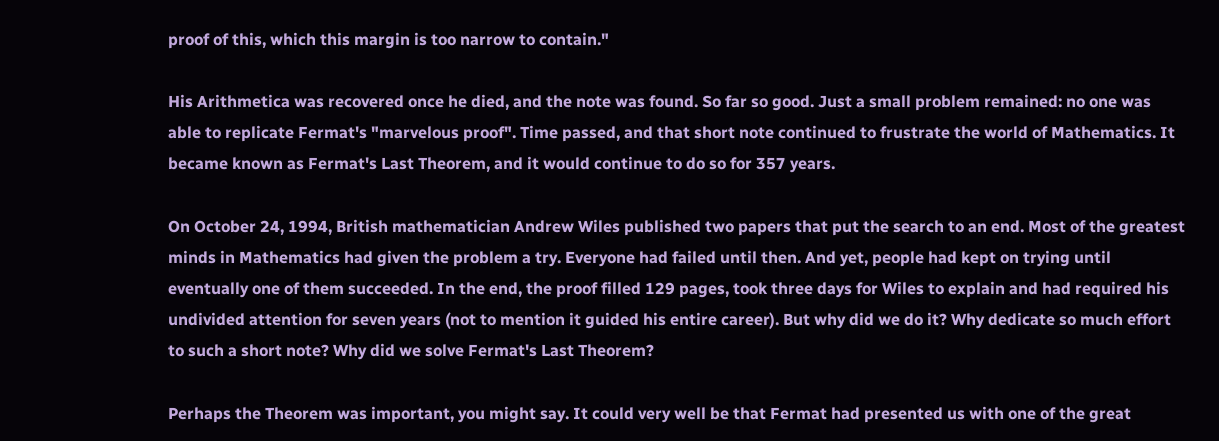proof of this, which this margin is too narrow to contain."

His Arithmetica was recovered once he died, and the note was found. So far so good. Just a small problem remained: no one was able to replicate Fermat's "marvelous proof". Time passed, and that short note continued to frustrate the world of Mathematics. It became known as Fermat's Last Theorem, and it would continue to do so for 357 years.

On October 24, 1994, British mathematician Andrew Wiles published two papers that put the search to an end. Most of the greatest minds in Mathematics had given the problem a try. Everyone had failed until then. And yet, people had kept on trying until eventually one of them succeeded. In the end, the proof filled 129 pages, took three days for Wiles to explain and had required his undivided attention for seven years (not to mention it guided his entire career). But why did we do it? Why dedicate so much effort to such a short note? Why did we solve Fermat's Last Theorem?

Perhaps the Theorem was important, you might say. It could very well be that Fermat had presented us with one of the great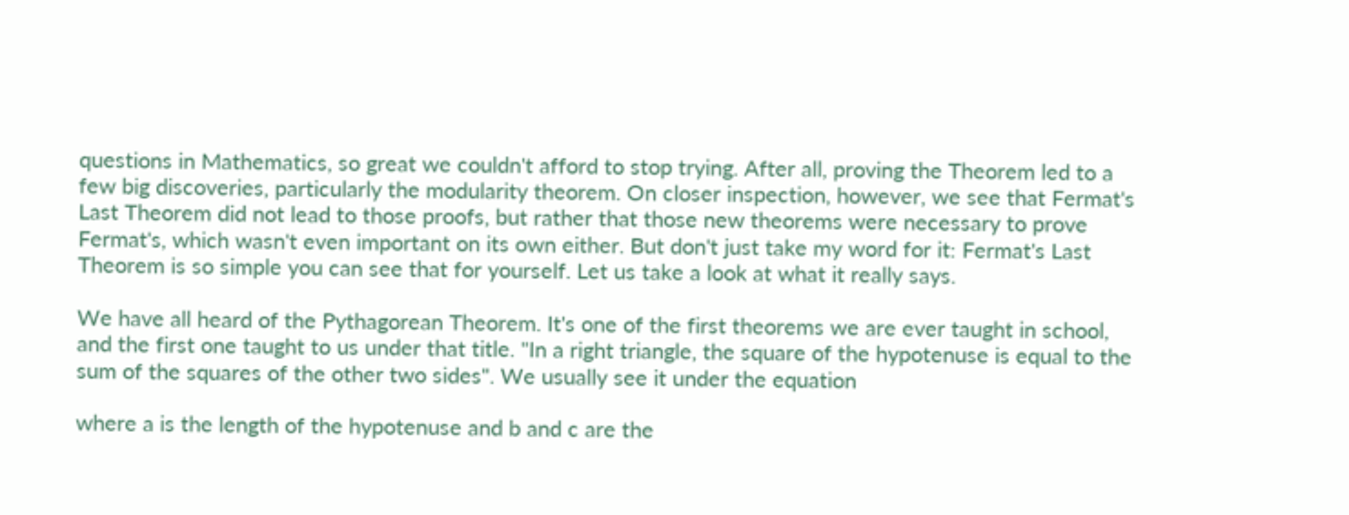questions in Mathematics, so great we couldn't afford to stop trying. After all, proving the Theorem led to a few big discoveries, particularly the modularity theorem. On closer inspection, however, we see that Fermat's Last Theorem did not lead to those proofs, but rather that those new theorems were necessary to prove Fermat's, which wasn't even important on its own either. But don't just take my word for it: Fermat's Last Theorem is so simple you can see that for yourself. Let us take a look at what it really says.

We have all heard of the Pythagorean Theorem. It's one of the first theorems we are ever taught in school, and the first one taught to us under that title. "In a right triangle, the square of the hypotenuse is equal to the sum of the squares of the other two sides". We usually see it under the equation

where a is the length of the hypotenuse and b and c are the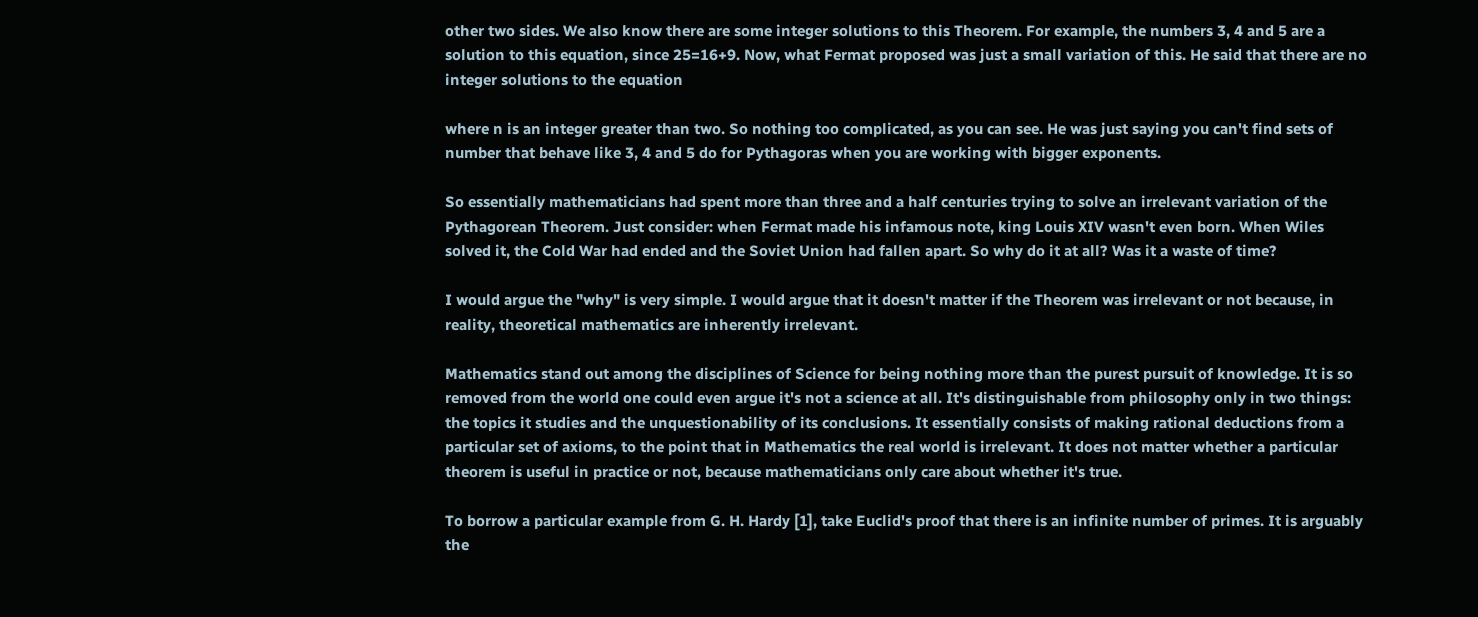other two sides. We also know there are some integer solutions to this Theorem. For example, the numbers 3, 4 and 5 are a solution to this equation, since 25=16+9. Now, what Fermat proposed was just a small variation of this. He said that there are no integer solutions to the equation

where n is an integer greater than two. So nothing too complicated, as you can see. He was just saying you can't find sets of number that behave like 3, 4 and 5 do for Pythagoras when you are working with bigger exponents.

So essentially mathematicians had spent more than three and a half centuries trying to solve an irrelevant variation of the Pythagorean Theorem. Just consider: when Fermat made his infamous note, king Louis XIV wasn't even born. When Wiles solved it, the Cold War had ended and the Soviet Union had fallen apart. So why do it at all? Was it a waste of time?

I would argue the "why" is very simple. I would argue that it doesn't matter if the Theorem was irrelevant or not because, in reality, theoretical mathematics are inherently irrelevant.

Mathematics stand out among the disciplines of Science for being nothing more than the purest pursuit of knowledge. It is so removed from the world one could even argue it's not a science at all. It's distinguishable from philosophy only in two things: the topics it studies and the unquestionability of its conclusions. It essentially consists of making rational deductions from a particular set of axioms, to the point that in Mathematics the real world is irrelevant. It does not matter whether a particular theorem is useful in practice or not, because mathematicians only care about whether it's true.

To borrow a particular example from G. H. Hardy [1], take Euclid's proof that there is an infinite number of primes. It is arguably the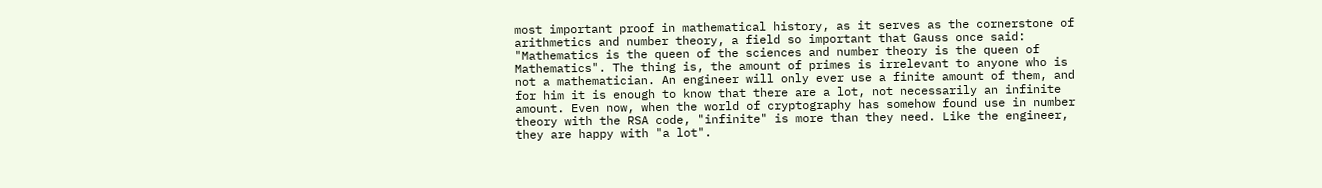most important proof in mathematical history, as it serves as the cornerstone of arithmetics and number theory, a field so important that Gauss once said: "Mathematics is the queen of the sciences and number theory is the queen of Mathematics". The thing is, the amount of primes is irrelevant to anyone who is not a mathematician. An engineer will only ever use a finite amount of them, and for him it is enough to know that there are a lot, not necessarily an infinite amount. Even now, when the world of cryptography has somehow found use in number theory with the RSA code, "infinite" is more than they need. Like the engineer, they are happy with "a lot".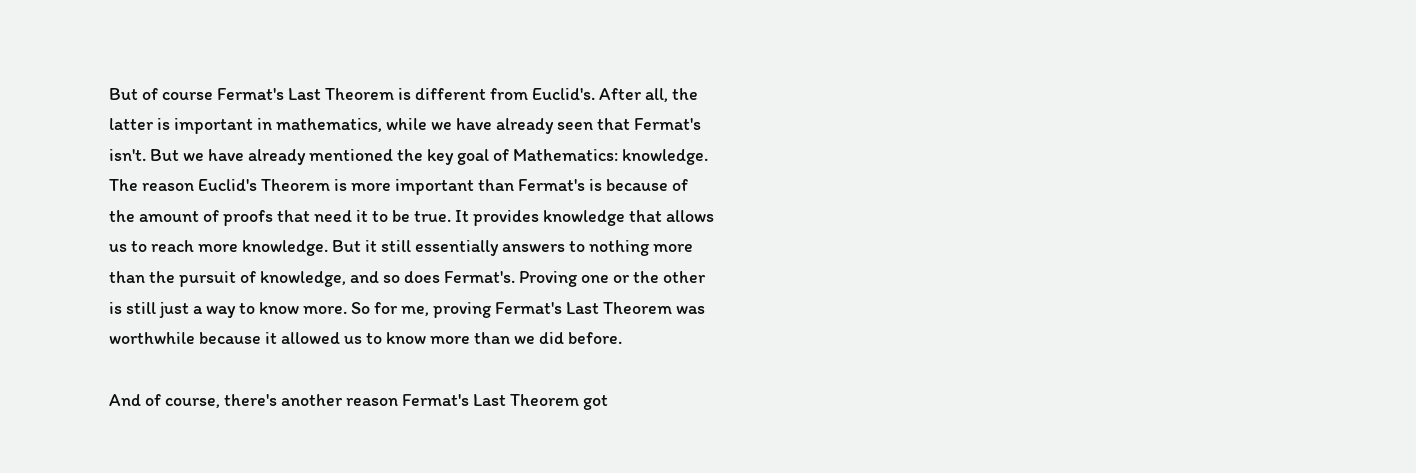But of course Fermat's Last Theorem is different from Euclid's. After all, the latter is important in mathematics, while we have already seen that Fermat's isn't. But we have already mentioned the key goal of Mathematics: knowledge. The reason Euclid's Theorem is more important than Fermat's is because of the amount of proofs that need it to be true. It provides knowledge that allows us to reach more knowledge. But it still essentially answers to nothing more than the pursuit of knowledge, and so does Fermat's. Proving one or the other is still just a way to know more. So for me, proving Fermat's Last Theorem was worthwhile because it allowed us to know more than we did before.

And of course, there's another reason Fermat's Last Theorem got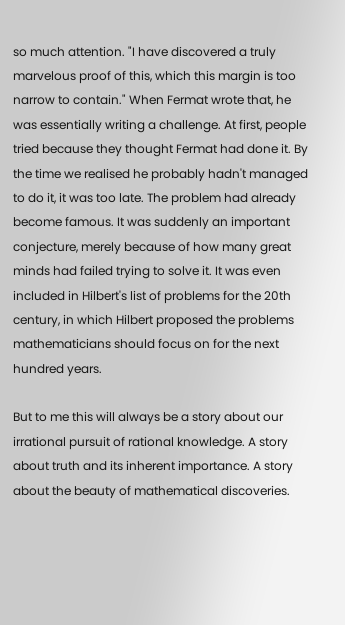so much attention. "I have discovered a truly marvelous proof of this, which this margin is too narrow to contain." When Fermat wrote that, he was essentially writing a challenge. At first, people tried because they thought Fermat had done it. By the time we realised he probably hadn't managed to do it, it was too late. The problem had already become famous. It was suddenly an important conjecture, merely because of how many great minds had failed trying to solve it. It was even included in Hilbert's list of problems for the 20th century, in which Hilbert proposed the problems mathematicians should focus on for the next hundred years.

But to me this will always be a story about our irrational pursuit of rational knowledge. A story about truth and its inherent importance. A story about the beauty of mathematical discoveries.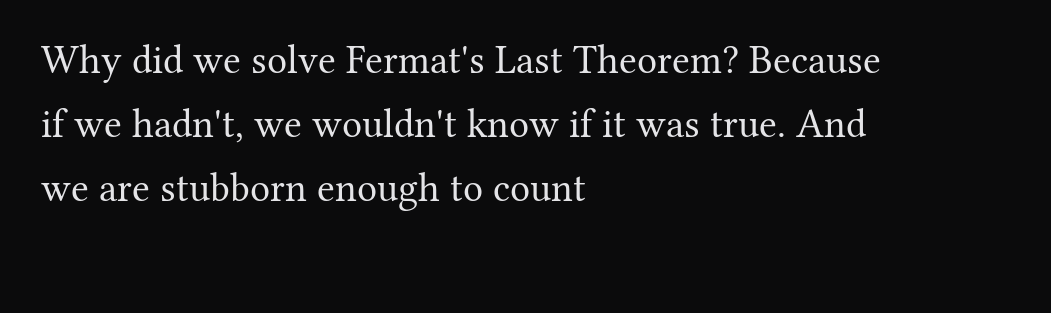Why did we solve Fermat's Last Theorem? Because if we hadn't, we wouldn't know if it was true. And we are stubborn enough to count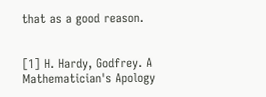that as a good reason.


[1] H. Hardy, Godfrey. A Mathematician's Apology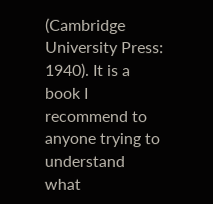(Cambridge University Press: 1940). It is a book I recommend to anyone trying to understand what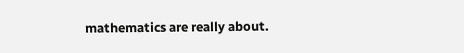mathematics are really about.